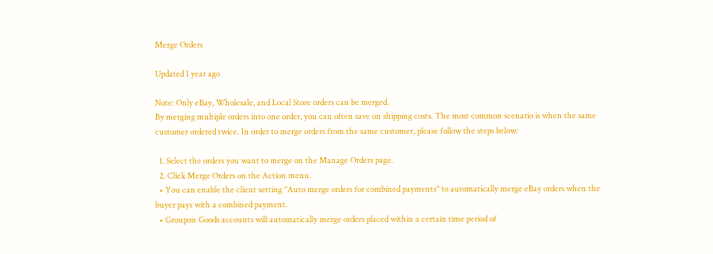Merge Orders

Updated 1 year ago

Note: Only eBay, Wholesale, and Local Store orders can be merged.
By merging multiple orders into one order, you can often save on shipping costs. The most common scenario is when the same customer ordered twice. In order to merge orders from the same customer, please follow the steps below:

  1. Select the orders you want to merge on the Manage Orders page.
  2. Click Merge Orders on the Action menu.
  • You can enable the client setting "Auto merge orders for combined payments" to automatically merge eBay orders when the buyer pays with a combined payment.
  • Groupon Goods accounts will automatically merge orders placed within a certain time period of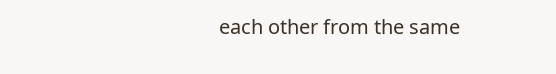each other from the same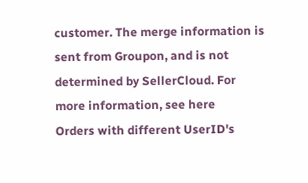customer. The merge information is sent from Groupon, and is not determined by SellerCloud. For more information, see here
Orders with different UserID's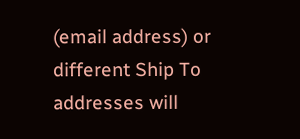(email address) or different Ship To addresses will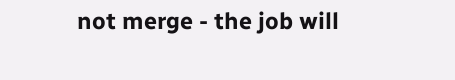not merge - the job will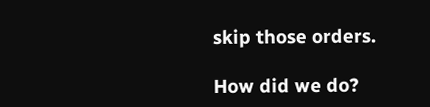skip those orders.

How did we do?